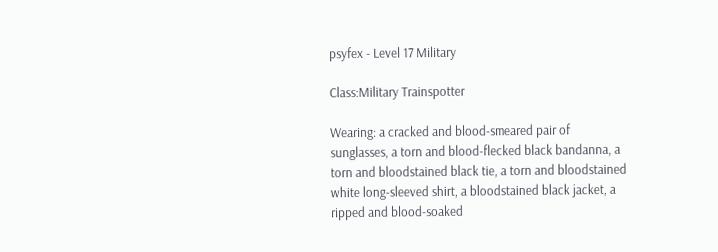psyfex - Level 17 Military

Class:Military Trainspotter

Wearing: a cracked and blood-smeared pair of sunglasses, a torn and blood-flecked black bandanna, a torn and bloodstained black tie, a torn and bloodstained white long-sleeved shirt, a bloodstained black jacket, a ripped and blood-soaked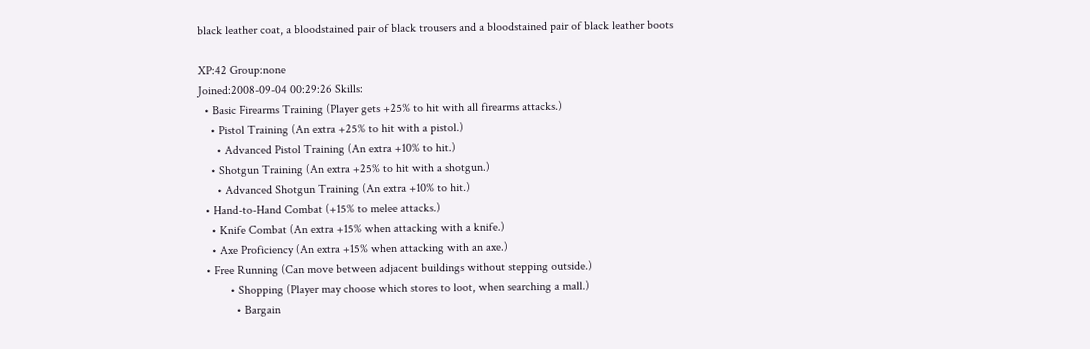black leather coat, a bloodstained pair of black trousers and a bloodstained pair of black leather boots

XP:42 Group:none
Joined:2008-09-04 00:29:26 Skills:
  • Basic Firearms Training (Player gets +25% to hit with all firearms attacks.)
    • Pistol Training (An extra +25% to hit with a pistol.)
      • Advanced Pistol Training (An extra +10% to hit.)
    • Shotgun Training (An extra +25% to hit with a shotgun.)
      • Advanced Shotgun Training (An extra +10% to hit.)
  • Hand-to-Hand Combat (+15% to melee attacks.)
    • Knife Combat (An extra +15% when attacking with a knife.)
    • Axe Proficiency (An extra +15% when attacking with an axe.)
  • Free Running (Can move between adjacent buildings without stepping outside.)
          • Shopping (Player may choose which stores to loot, when searching a mall.)
            • Bargain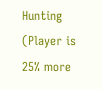Hunting (Player is 25% more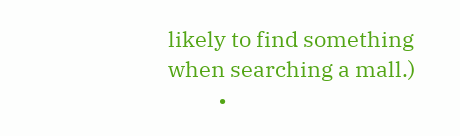likely to find something when searching a mall.)
          •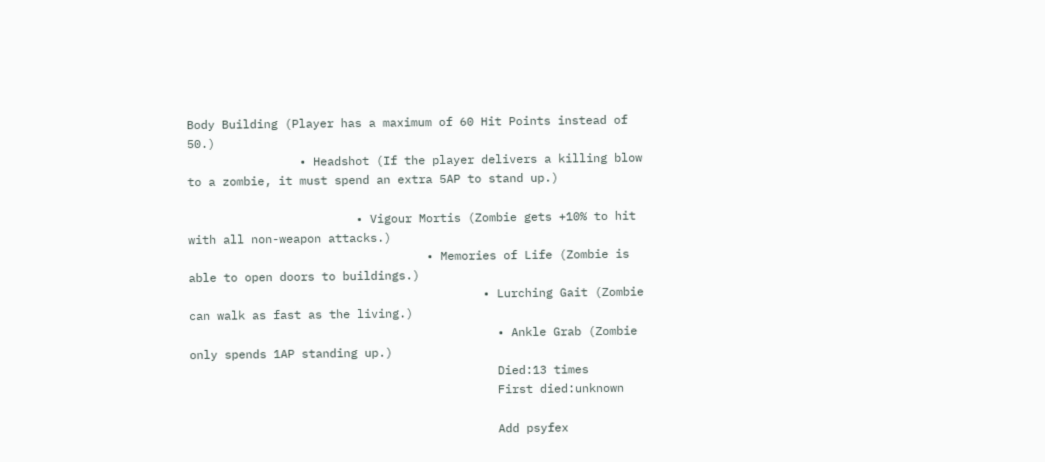Body Building (Player has a maximum of 60 Hit Points instead of 50.)
                • Headshot (If the player delivers a killing blow to a zombie, it must spend an extra 5AP to stand up.)

                        • Vigour Mortis (Zombie gets +10% to hit with all non-weapon attacks.)
                                  • Memories of Life (Zombie is able to open doors to buildings.)
                                          • Lurching Gait (Zombie can walk as fast as the living.)
                                            • Ankle Grab (Zombie only spends 1AP standing up.)
                                            Died:13 times
                                            First died:unknown

                                            Add psyfex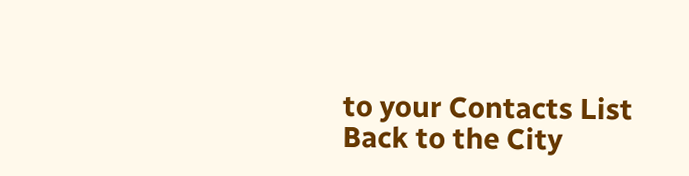to your Contacts List Back to the City